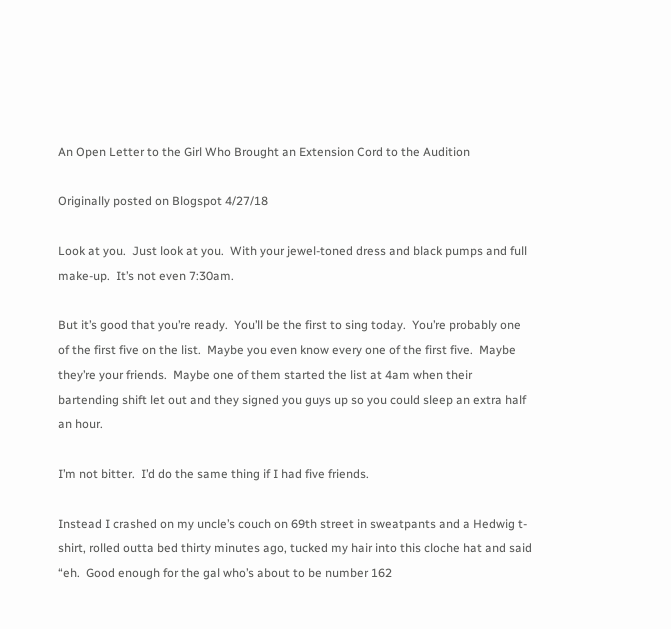An Open Letter to the Girl Who Brought an Extension Cord to the Audition

Originally posted on Blogspot 4/27/18

Look at you.  Just look at you.  With your jewel-toned dress and black pumps and full make-up.  It’s not even 7:30am.

But it’s good that you’re ready.  You’ll be the first to sing today.  You’re probably one of the first five on the list.  Maybe you even know every one of the first five.  Maybe they’re your friends.  Maybe one of them started the list at 4am when their bartending shift let out and they signed you guys up so you could sleep an extra half an hour.

I’m not bitter.  I’d do the same thing if I had five friends.

Instead I crashed on my uncle’s couch on 69th street in sweatpants and a Hedwig t-shirt, rolled outta bed thirty minutes ago, tucked my hair into this cloche hat and said “eh.  Good enough for the gal who’s about to be number 162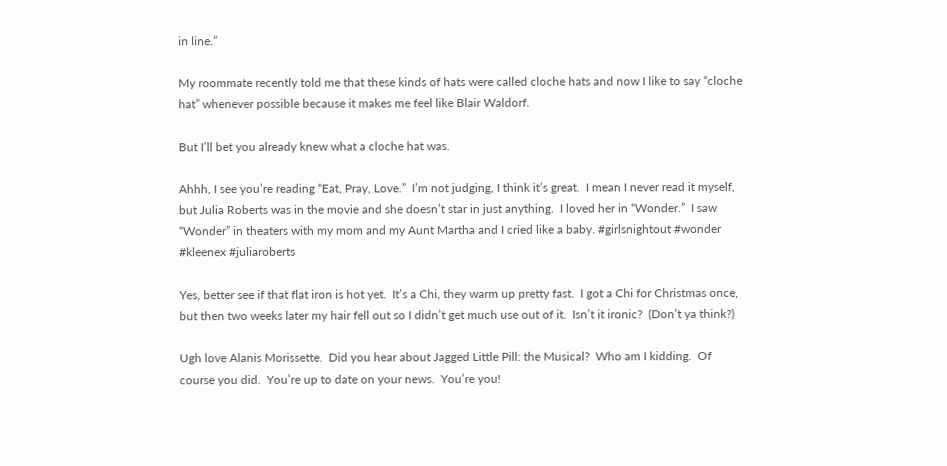in line.”

My roommate recently told me that these kinds of hats were called cloche hats and now I like to say “cloche hat” whenever possible because it makes me feel like Blair Waldorf.

But I’ll bet you already knew what a cloche hat was.

Ahhh, I see you’re reading “Eat, Pray, Love.”  I’m not judging, I think it’s great.  I mean I never read it myself, but Julia Roberts was in the movie and she doesn’t star in just anything.  I loved her in “Wonder.”  I saw “Wonder” in theaters with my mom and my Aunt Martha and I cried like a baby. #girlsnightout #wonder #kleenex #juliaroberts

Yes, better see if that flat iron is hot yet.  It’s a Chi, they warm up pretty fast.  I got a Chi for Christmas once, but then two weeks later my hair fell out so I didn’t get much use out of it.  Isn’t it ironic?  (Don’t ya think?)

Ugh love Alanis Morissette.  Did you hear about Jagged Little Pill: the Musical?  Who am I kidding.  Of course you did.  You’re up to date on your news.  You’re you!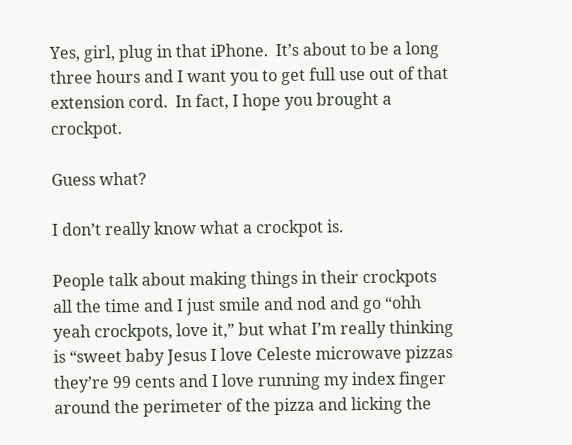Yes, girl, plug in that iPhone.  It’s about to be a long three hours and I want you to get full use out of that extension cord.  In fact, I hope you brought a crockpot.

Guess what?

I don’t really know what a crockpot is.

People talk about making things in their crockpots all the time and I just smile and nod and go “ohh yeah crockpots, love it,” but what I’m really thinking is “sweet baby Jesus I love Celeste microwave pizzas they’re 99 cents and I love running my index finger around the perimeter of the pizza and licking the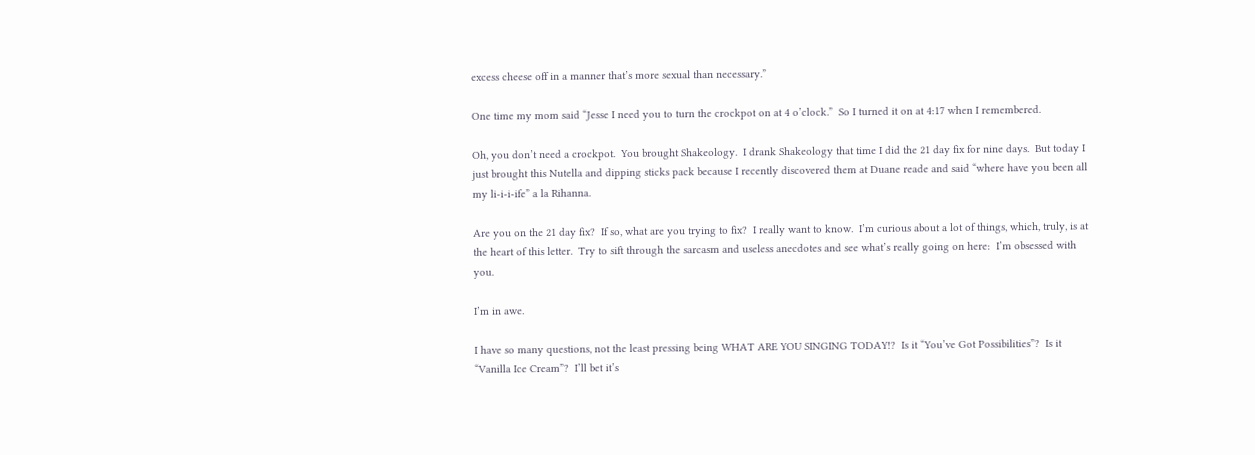excess cheese off in a manner that’s more sexual than necessary.”

One time my mom said “Jesse I need you to turn the crockpot on at 4 o’clock.”  So I turned it on at 4:17 when I remembered.

Oh, you don’t need a crockpot.  You brought Shakeology.  I drank Shakeology that time I did the 21 day fix for nine days.  But today I just brought this Nutella and dipping sticks pack because I recently discovered them at Duane reade and said “where have you been all my li-i-i-ife” a la Rihanna.

Are you on the 21 day fix?  If so, what are you trying to fix?  I really want to know.  I’m curious about a lot of things, which, truly, is at the heart of this letter.  Try to sift through the sarcasm and useless anecdotes and see what’s really going on here:  I’m obsessed with you.

I’m in awe.

I have so many questions, not the least pressing being WHAT ARE YOU SINGING TODAY!?  Is it “You’ve Got Possibilities”?  Is it “Vanilla Ice Cream”?  I’ll bet it’s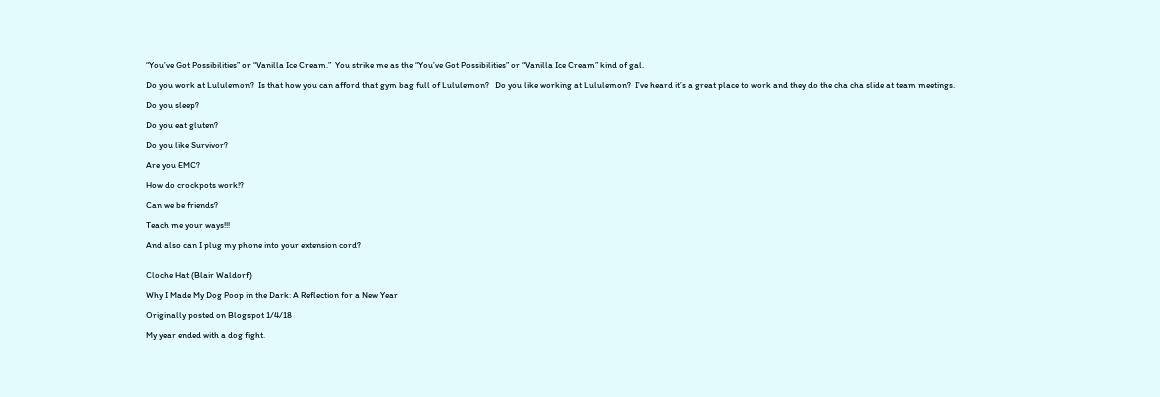“You’ve Got Possibilities” or “Vanilla Ice Cream.”  You strike me as the “You’ve Got Possibilities” or “Vanilla Ice Cream” kind of gal.

Do you work at Lululemon?  Is that how you can afford that gym bag full of Lululemon?   Do you like working at Lululemon?  I’ve heard it’s a great place to work and they do the cha cha slide at team meetings.

Do you sleep?

Do you eat gluten?

Do you like Survivor?

Are you EMC?

How do crockpots work!?

Can we be friends?

Teach me your ways!!!

And also can I plug my phone into your extension cord?


Cloche Hat (Blair Waldorf)

Why I Made My Dog Poop in the Dark: A Reflection for a New Year

Originally posted on Blogspot 1/4/18

My year ended with a dog fight.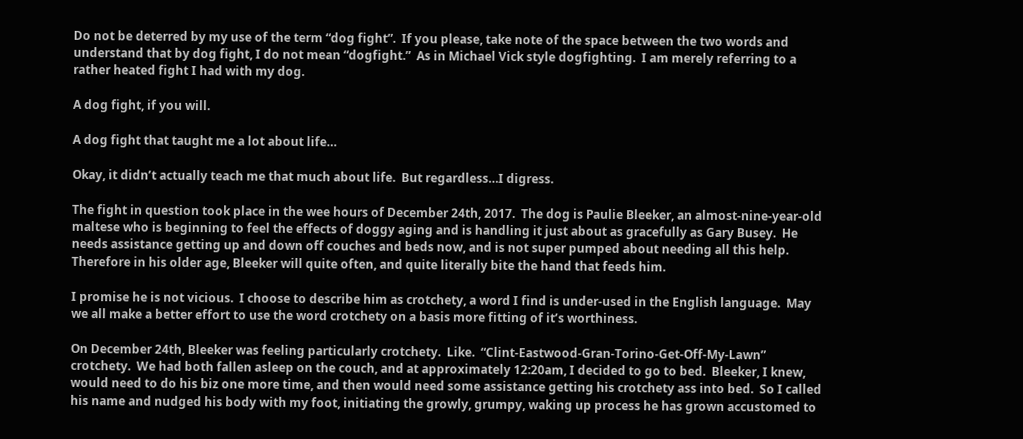Do not be deterred by my use of the term “dog fight”.  If you please, take note of the space between the two words and understand that by dog fight, I do not mean “dogfight.”  As in Michael Vick style dogfighting.  I am merely referring to a rather heated fight I had with my dog.

A dog fight, if you will.

A dog fight that taught me a lot about life…

Okay, it didn’t actually teach me that much about life.  But regardless…I digress.

The fight in question took place in the wee hours of December 24th, 2017.  The dog is Paulie Bleeker, an almost-nine-year-old maltese who is beginning to feel the effects of doggy aging and is handling it just about as gracefully as Gary Busey.  He needs assistance getting up and down off couches and beds now, and is not super pumped about needing all this help.  Therefore in his older age, Bleeker will quite often, and quite literally bite the hand that feeds him.

I promise he is not vicious.  I choose to describe him as crotchety, a word I find is under-used in the English language.  May we all make a better effort to use the word crotchety on a basis more fitting of it’s worthiness.

On December 24th, Bleeker was feeling particularly crotchety.  Like.  “Clint-Eastwood-Gran-Torino-Get-Off-My-Lawn” crotchety.  We had both fallen asleep on the couch, and at approximately 12:20am, I decided to go to bed.  Bleeker, I knew, would need to do his biz one more time, and then would need some assistance getting his crotchety ass into bed.  So I called his name and nudged his body with my foot, initiating the growly, grumpy, waking up process he has grown accustomed to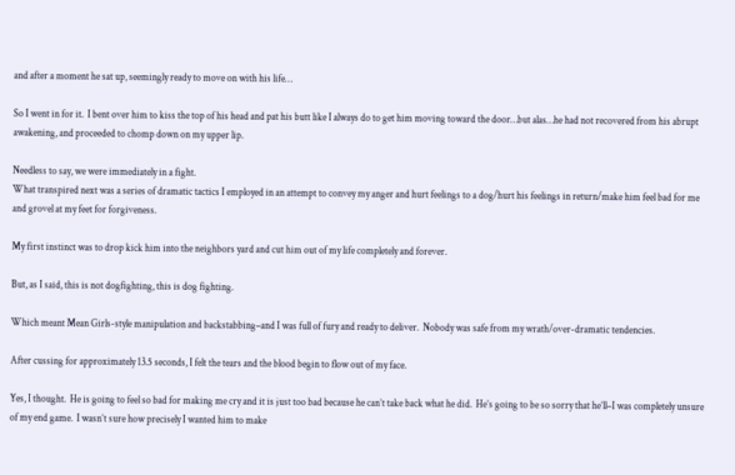and after a moment he sat up, seemingly ready to move on with his life…

So I went in for it.  I bent over him to kiss the top of his head and pat his butt like I always do to get him moving toward the door…but alas…he had not recovered from his abrupt awakening, and proceeded to chomp down on my upper lip.

Needless to say, we were immediately in a fight.
What transpired next was a series of dramatic tactics I employed in an attempt to convey my anger and hurt feelings to a dog/hurt his feelings in return/make him feel bad for me and grovel at my feet for forgiveness.

My first instinct was to drop kick him into the neighbors yard and cut him out of my life completely and forever.

But, as I said, this is not dogfighting, this is dog fighting.

Which meant Mean Girls-style manipulation and backstabbing–and I was full of fury and ready to deliver.  Nobody was safe from my wrath/over-dramatic tendencies.

After cussing for approximately 13.5 seconds, I felt the tears and the blood begin to flow out of my face.

Yes, I thought.  He is going to feel so bad for making me cry and it is just too bad because he can’t take back what he did.  He’s going to be so sorry that he’ll–I was completely unsure of my end game.  I wasn’t sure how precisely I wanted him to make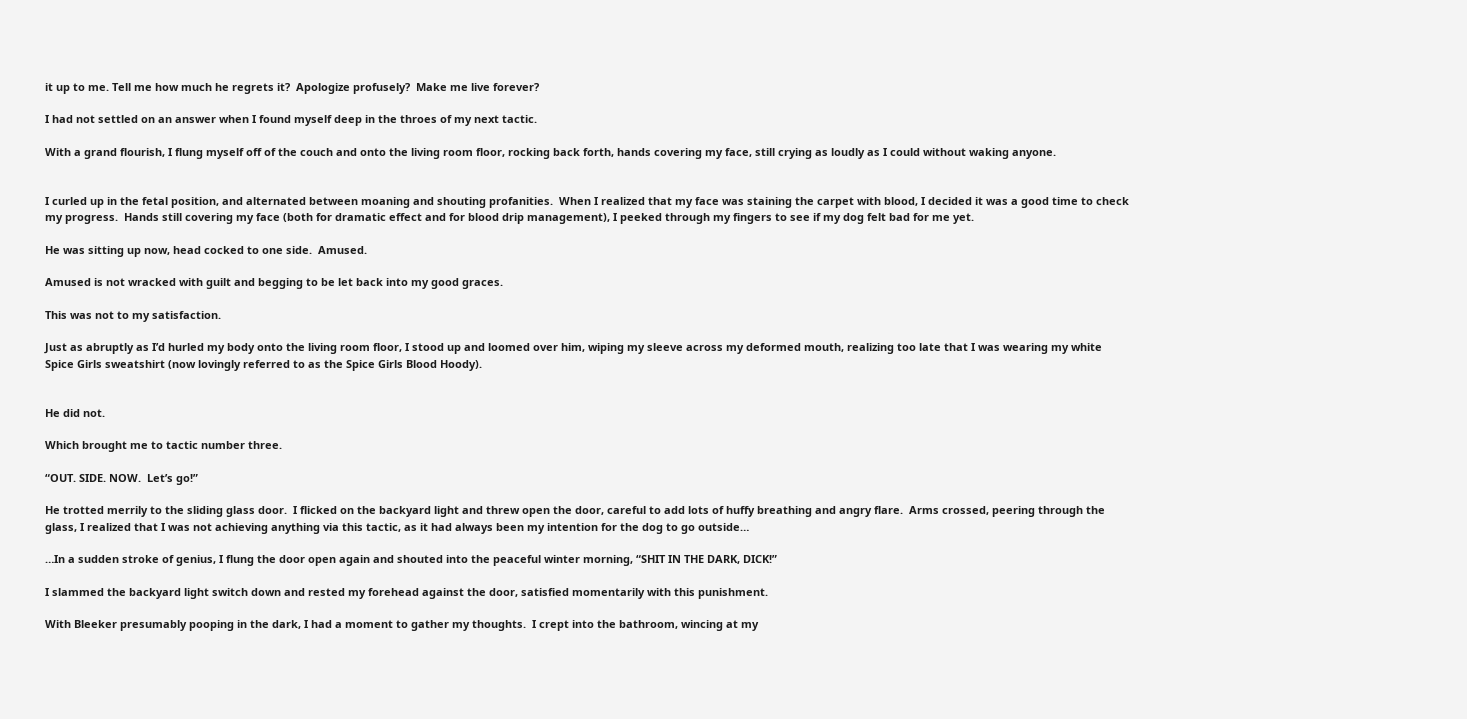it up to me. Tell me how much he regrets it?  Apologize profusely?  Make me live forever?

I had not settled on an answer when I found myself deep in the throes of my next tactic.

With a grand flourish, I flung myself off of the couch and onto the living room floor, rocking back forth, hands covering my face, still crying as loudly as I could without waking anyone.


I curled up in the fetal position, and alternated between moaning and shouting profanities.  When I realized that my face was staining the carpet with blood, I decided it was a good time to check my progress.  Hands still covering my face (both for dramatic effect and for blood drip management), I peeked through my fingers to see if my dog felt bad for me yet.

He was sitting up now, head cocked to one side.  Amused.

Amused is not wracked with guilt and begging to be let back into my good graces.

This was not to my satisfaction.

Just as abruptly as I’d hurled my body onto the living room floor, I stood up and loomed over him, wiping my sleeve across my deformed mouth, realizing too late that I was wearing my white Spice Girls sweatshirt (now lovingly referred to as the Spice Girls Blood Hoody).


He did not.

Which brought me to tactic number three.

“OUT. SIDE. NOW.  Let’s go!”

He trotted merrily to the sliding glass door.  I flicked on the backyard light and threw open the door, careful to add lots of huffy breathing and angry flare.  Arms crossed, peering through the glass, I realized that I was not achieving anything via this tactic, as it had always been my intention for the dog to go outside…

…In a sudden stroke of genius, I flung the door open again and shouted into the peaceful winter morning, “SHIT IN THE DARK, DICK!”

I slammed the backyard light switch down and rested my forehead against the door, satisfied momentarily with this punishment.

With Bleeker presumably pooping in the dark, I had a moment to gather my thoughts.  I crept into the bathroom, wincing at my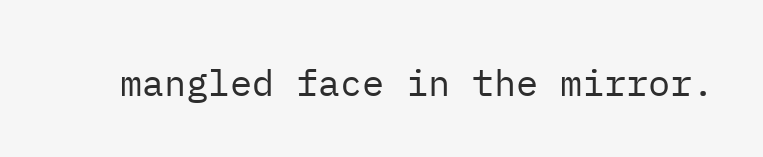mangled face in the mirror.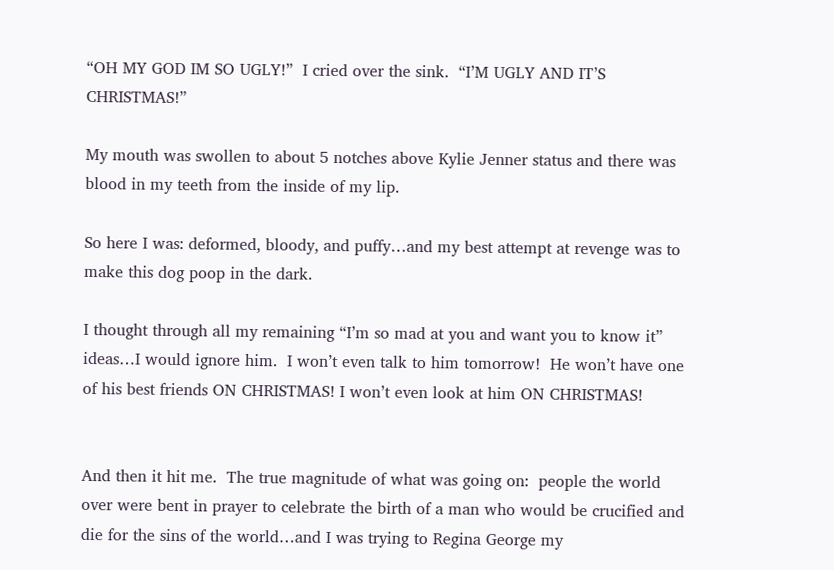“OH MY GOD IM SO UGLY!”  I cried over the sink.  “I’M UGLY AND IT’S CHRISTMAS!”

My mouth was swollen to about 5 notches above Kylie Jenner status and there was blood in my teeth from the inside of my lip.

So here I was: deformed, bloody, and puffy…and my best attempt at revenge was to make this dog poop in the dark.

I thought through all my remaining “I’m so mad at you and want you to know it” ideas…I would ignore him.  I won’t even talk to him tomorrow!  He won’t have one of his best friends ON CHRISTMAS! I won’t even look at him ON CHRISTMAS!


And then it hit me.  The true magnitude of what was going on:  people the world over were bent in prayer to celebrate the birth of a man who would be crucified and die for the sins of the world…and I was trying to Regina George my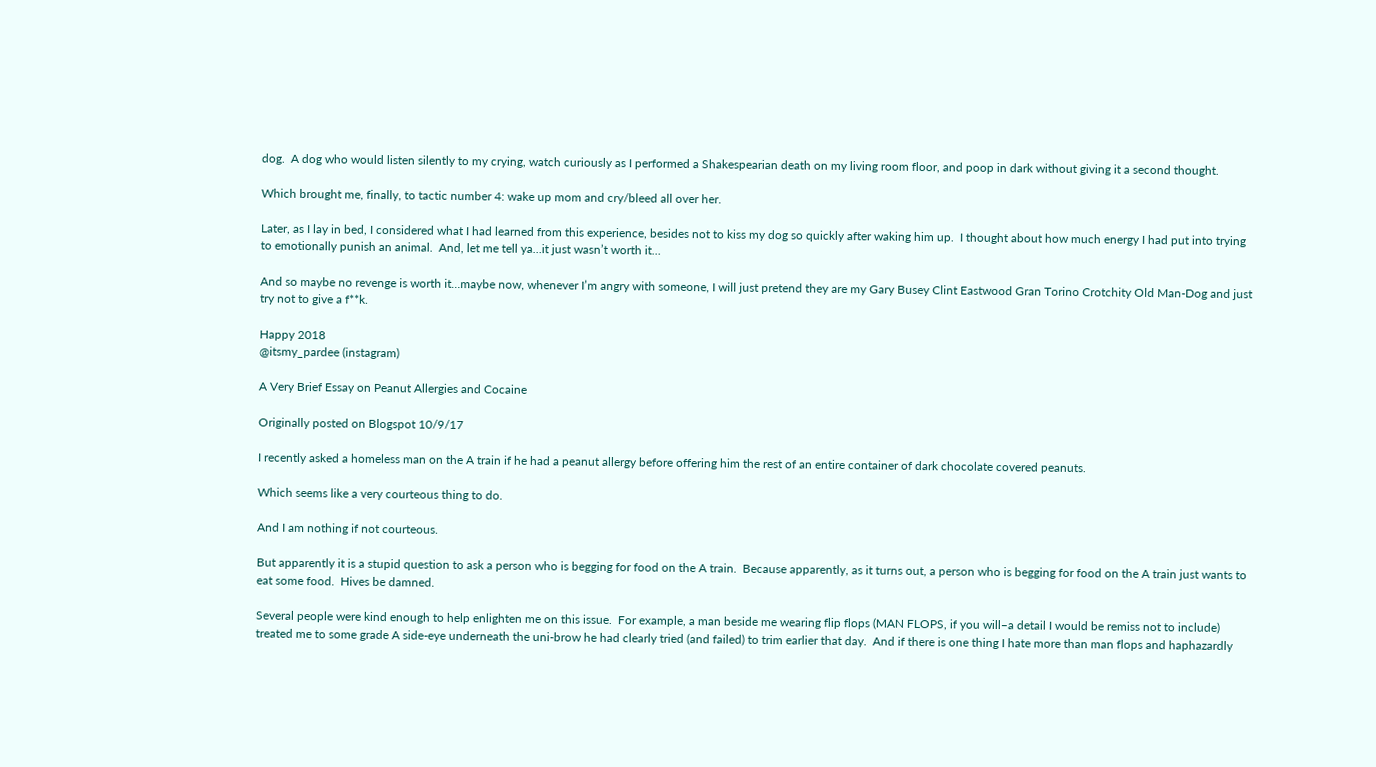dog.  A dog who would listen silently to my crying, watch curiously as I performed a Shakespearian death on my living room floor, and poop in dark without giving it a second thought.

Which brought me, finally, to tactic number 4: wake up mom and cry/bleed all over her.

Later, as I lay in bed, I considered what I had learned from this experience, besides not to kiss my dog so quickly after waking him up.  I thought about how much energy I had put into trying to emotionally punish an animal.  And, let me tell ya…it just wasn’t worth it…

And so maybe no revenge is worth it…maybe now, whenever I’m angry with someone, I will just pretend they are my Gary Busey Clint Eastwood Gran Torino Crotchity Old Man-Dog and just try not to give a f**k.

Happy 2018
@itsmy_pardee (instagram)

A Very Brief Essay on Peanut Allergies and Cocaine

Originally posted on Blogspot 10/9/17

I recently asked a homeless man on the A train if he had a peanut allergy before offering him the rest of an entire container of dark chocolate covered peanuts.

Which seems like a very courteous thing to do.

And I am nothing if not courteous.

But apparently it is a stupid question to ask a person who is begging for food on the A train.  Because apparently, as it turns out, a person who is begging for food on the A train just wants to eat some food.  Hives be damned.

Several people were kind enough to help enlighten me on this issue.  For example, a man beside me wearing flip flops (MAN FLOPS, if you will–a detail I would be remiss not to include) treated me to some grade A side-eye underneath the uni-brow he had clearly tried (and failed) to trim earlier that day.  And if there is one thing I hate more than man flops and haphazardly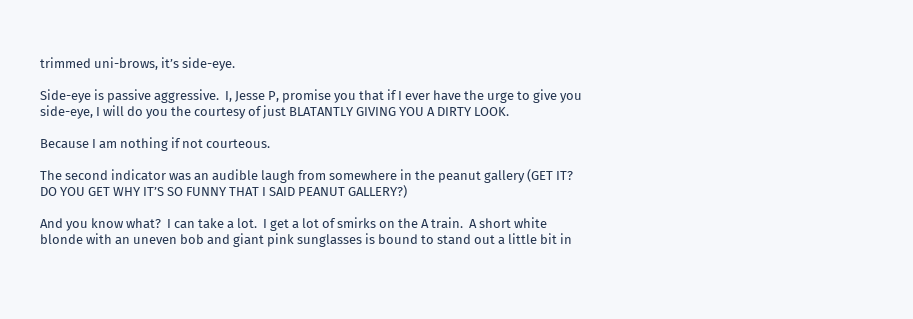trimmed uni-brows, it’s side-eye.

Side-eye is passive aggressive.  I, Jesse P, promise you that if I ever have the urge to give you side-eye, I will do you the courtesy of just BLATANTLY GIVING YOU A DIRTY LOOK.

Because I am nothing if not courteous.

The second indicator was an audible laugh from somewhere in the peanut gallery (GET IT?  DO YOU GET WHY IT’S SO FUNNY THAT I SAID PEANUT GALLERY?)

And you know what?  I can take a lot.  I get a lot of smirks on the A train.  A short white blonde with an uneven bob and giant pink sunglasses is bound to stand out a little bit in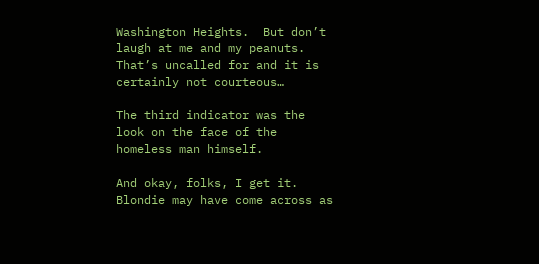Washington Heights.  But don’t laugh at me and my peanuts.  That’s uncalled for and it is certainly not courteous…

The third indicator was the look on the face of the homeless man himself.

And okay, folks, I get it.  Blondie may have come across as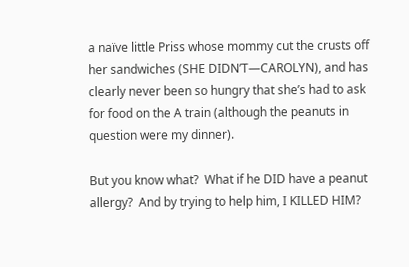a naïve little Priss whose mommy cut the crusts off her sandwiches (SHE DIDN’T—CAROLYN), and has clearly never been so hungry that she’s had to ask for food on the A train (although the peanuts in question were my dinner).

But you know what?  What if he DID have a peanut allergy?  And by trying to help him, I KILLED HIM?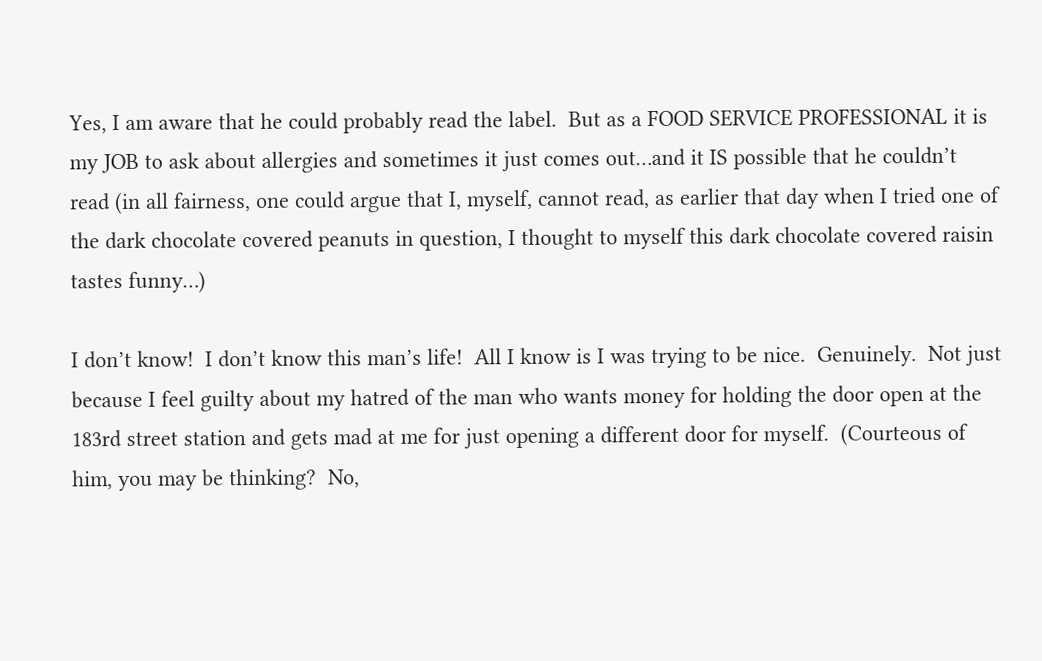Yes, I am aware that he could probably read the label.  But as a FOOD SERVICE PROFESSIONAL it is my JOB to ask about allergies and sometimes it just comes out…and it IS possible that he couldn’t read (in all fairness, one could argue that I, myself, cannot read, as earlier that day when I tried one of the dark chocolate covered peanuts in question, I thought to myself this dark chocolate covered raisin tastes funny…)

I don’t know!  I don’t know this man’s life!  All I know is I was trying to be nice.  Genuinely.  Not just because I feel guilty about my hatred of the man who wants money for holding the door open at the 183rd street station and gets mad at me for just opening a different door for myself.  (Courteous of him, you may be thinking?  No,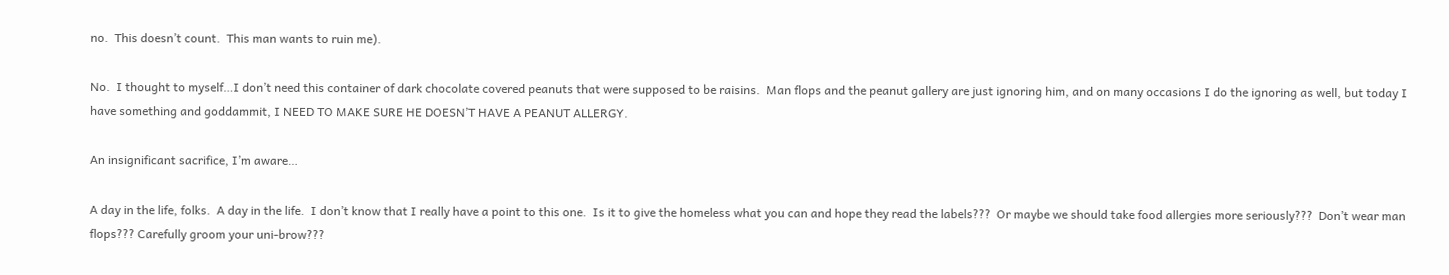no.  This doesn’t count.  This man wants to ruin me).

No.  I thought to myself…I don’t need this container of dark chocolate covered peanuts that were supposed to be raisins.  Man flops and the peanut gallery are just ignoring him, and on many occasions I do the ignoring as well, but today I have something and goddammit, I NEED TO MAKE SURE HE DOESN’T HAVE A PEANUT ALLERGY.

An insignificant sacrifice, I’m aware…

A day in the life, folks.  A day in the life.  I don’t know that I really have a point to this one.  Is it to give the homeless what you can and hope they read the labels???  Or maybe we should take food allergies more seriously???  Don’t wear man flops??? Carefully groom your uni-brow???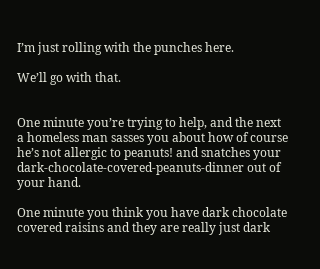I’m just rolling with the punches here.

We’ll go with that.


One minute you’re trying to help, and the next a homeless man sasses you about how of course he’s not allergic to peanuts! and snatches your dark-chocolate-covered-peanuts-dinner out of your hand.

One minute you think you have dark chocolate covered raisins and they are really just dark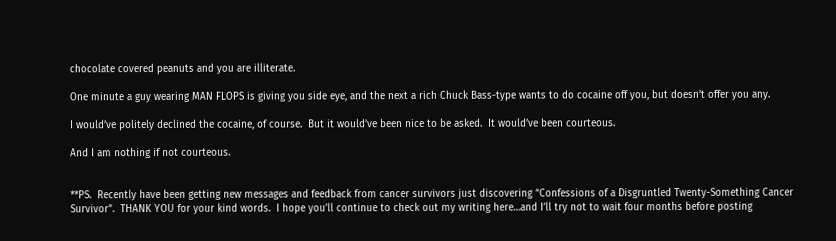chocolate covered peanuts and you are illiterate.

One minute a guy wearing MAN FLOPS is giving you side eye, and the next a rich Chuck Bass-type wants to do cocaine off you, but doesn’t offer you any.

I would’ve politely declined the cocaine, of course.  But it would’ve been nice to be asked.  It would’ve been courteous.

And I am nothing if not courteous.


**PS.  Recently have been getting new messages and feedback from cancer survivors just discovering “Confessions of a Disgruntled Twenty-Something Cancer Survivor”.  THANK YOU for your kind words.  I hope you’ll continue to check out my writing here…and I’ll try not to wait four months before posting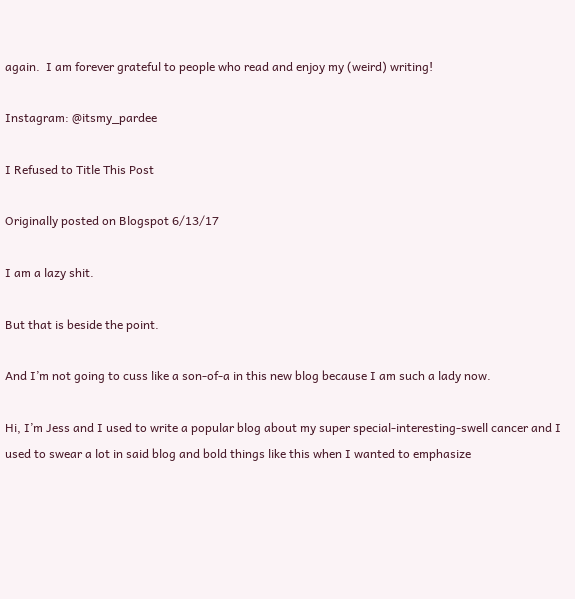again.  I am forever grateful to people who read and enjoy my (weird) writing!

Instagram: @itsmy_pardee

I Refused to Title This Post

Originally posted on Blogspot 6/13/17

I am a lazy shit.

But that is beside the point.

And I’m not going to cuss like a son-of-a in this new blog because I am such a lady now.

Hi, I’m Jess and I used to write a popular blog about my super special-interesting-swell cancer and I used to swear a lot in said blog and bold things like this when I wanted to emphasize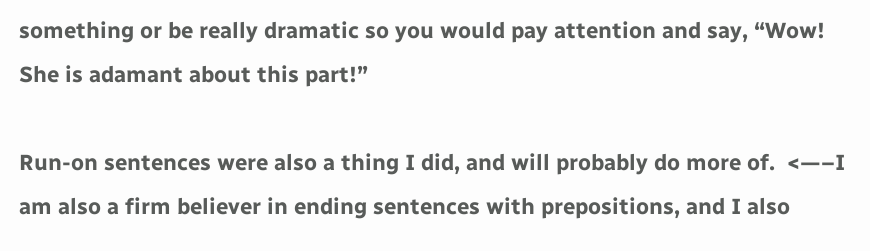something or be really dramatic so you would pay attention and say, “Wow!  She is adamant about this part!”

Run-on sentences were also a thing I did, and will probably do more of.  <—–I am also a firm believer in ending sentences with prepositions, and I also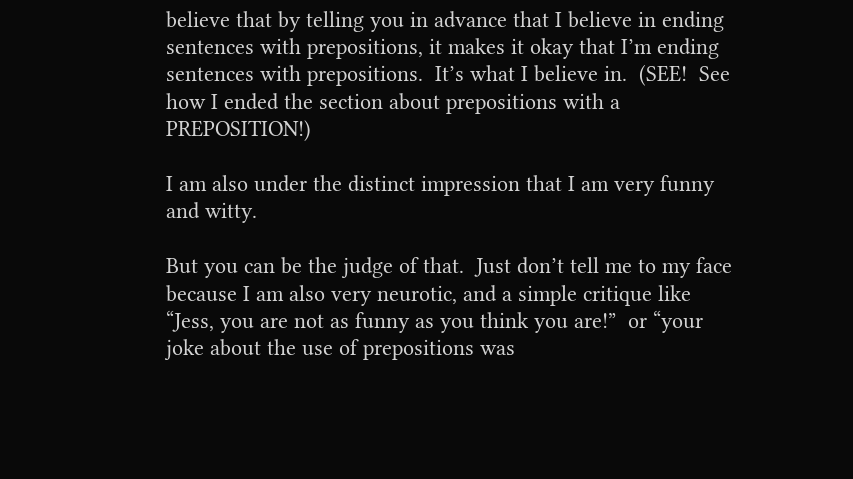believe that by telling you in advance that I believe in ending sentences with prepositions, it makes it okay that I’m ending sentences with prepositions.  It’s what I believe in.  (SEE!  See how I ended the section about prepositions with a PREPOSITION!)

I am also under the distinct impression that I am very funny and witty.

But you can be the judge of that.  Just don’t tell me to my face because I am also very neurotic, and a simple critique like “Jess, you are not as funny as you think you are!”  or “your joke about the use of prepositions was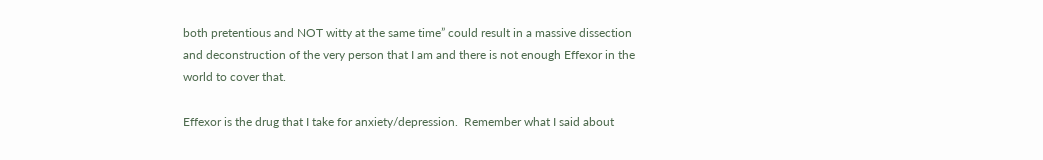both pretentious and NOT witty at the same time” could result in a massive dissection and deconstruction of the very person that I am and there is not enough Effexor in the world to cover that.

Effexor is the drug that I take for anxiety/depression.  Remember what I said about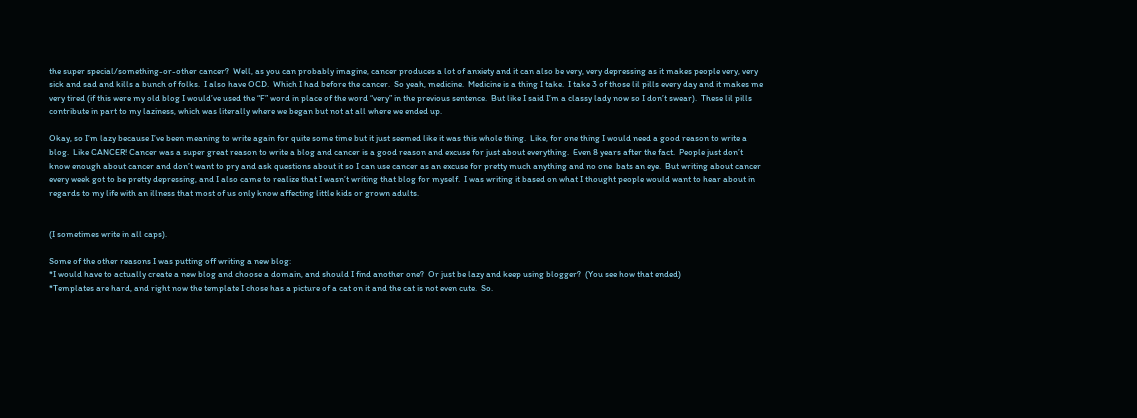the super special/something-or-other cancer?  Well, as you can probably imagine, cancer produces a lot of anxiety and it can also be very, very depressing as it makes people very, very sick and sad and kills a bunch of folks.  I also have OCD.  Which I had before the cancer.  So yeah, medicine.  Medicine is a thing I take.  I take 3 of those lil pills every day and it makes me very tired (if this were my old blog I would’ve used the “F” word in place of the word “very” in the previous sentence.  But like I said I’m a classy lady now so I don’t swear).  These lil pills contribute in part to my laziness, which was literally where we began but not at all where we ended up.

Okay, so I’m lazy because I’ve been meaning to write again for quite some time but it just seemed like it was this whole thing.  Like, for one thing I would need a good reason to write a blog.  Like CANCER! Cancer was a super great reason to write a blog and cancer is a good reason and excuse for just about everything.  Even 8 years after the fact.  People just don’t know enough about cancer and don’t want to pry and ask questions about it so I can use cancer as an excuse for pretty much anything and no one  bats an eye.  But writing about cancer every week got to be pretty depressing, and I also came to realize that I wasn’t writing that blog for myself.  I was writing it based on what I thought people would want to hear about in regards to my life with an illness that most of us only know affecting little kids or grown adults.


(I sometimes write in all caps).

Some of the other reasons I was putting off writing a new blog:
*I would have to actually create a new blog and choose a domain, and should I find another one?  Or just be lazy and keep using blogger?  (You see how that ended)
*Templates are hard, and right now the template I chose has a picture of a cat on it and the cat is not even cute.  So.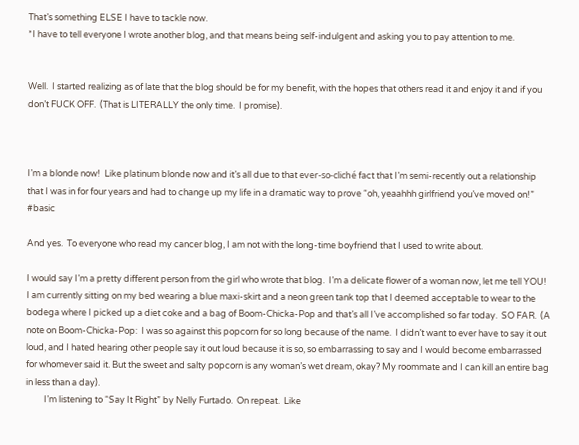That’s something ELSE I have to tackle now.
*I have to tell everyone I wrote another blog, and that means being self-indulgent and asking you to pay attention to me.


Well.  I started realizing as of late that the blog should be for my benefit, with the hopes that others read it and enjoy it and if you don’t FUCK OFF.  (That is LITERALLY the only time.  I promise).



I’m a blonde now!  Like platinum blonde now and it’s all due to that ever-so-cliché fact that I’m semi-recently out a relationship that I was in for four years and had to change up my life in a dramatic way to prove “oh, yeaahhh girlfriend you’ve moved on!”  #basic

And yes.  To everyone who read my cancer blog, I am not with the long-time boyfriend that I used to write about.

I would say I’m a pretty different person from the girl who wrote that blog.  I’m a delicate flower of a woman now, let me tell YOU!  I am currently sitting on my bed wearing a blue maxi-skirt and a neon green tank top that I deemed acceptable to wear to the bodega where I picked up a diet coke and a bag of Boom-Chicka-Pop and that’s all I’ve accomplished so far today.  SO FAR.  (A note on Boom-Chicka-Pop:  I was so against this popcorn for so long because of the name.  I didn’t want to ever have to say it out loud, and I hated hearing other people say it out loud because it is so, so embarrassing to say and I would become embarrassed for whomever said it. But the sweet and salty popcorn is any woman’s wet dream, okay? My roommate and I can kill an entire bag in less than a day).
         I’m listening to “Say It Right” by Nelly Furtado.  On repeat.  Like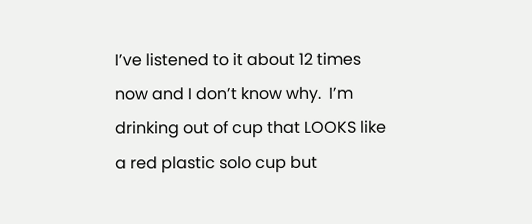I’ve listened to it about 12 times now and I don’t know why.  I’m drinking out of cup that LOOKS like a red plastic solo cup but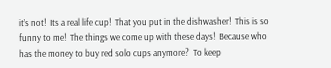it’s not!  Its a real life cup!  That you put in the dishwasher!  This is so funny to me!  The things we come up with these days!  Because who has the money to buy red solo cups anymore?  To keep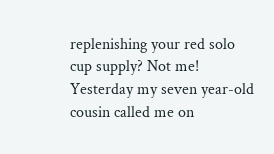replenishing your red solo cup supply? Not me!  Yesterday my seven year-old cousin called me on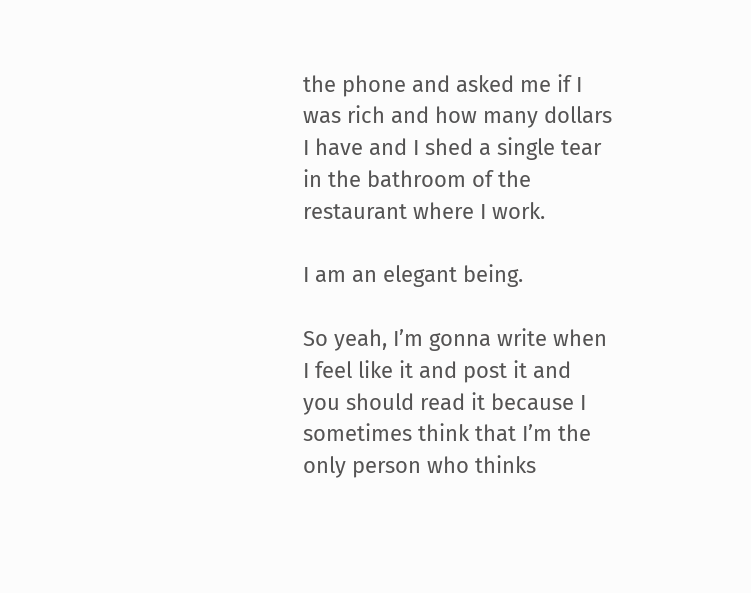the phone and asked me if I was rich and how many dollars I have and I shed a single tear in the bathroom of the restaurant where I work.

I am an elegant being.

So yeah, I’m gonna write when I feel like it and post it and you should read it because I sometimes think that I’m the only person who thinks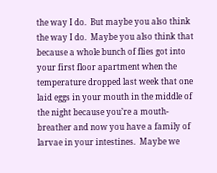the way I do.  But maybe you also think the way I do.  Maybe you also think that because a whole bunch of flies got into your first floor apartment when the temperature dropped last week that one laid eggs in your mouth in the middle of the night because you’re a mouth-breather and now you have a family of larvae in your intestines.  Maybe we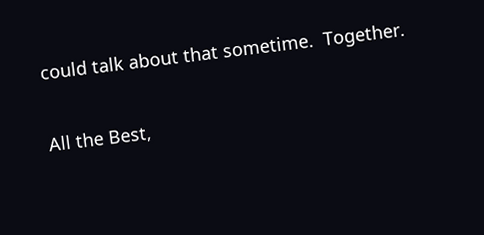could talk about that sometime.  Together.

All the Best,